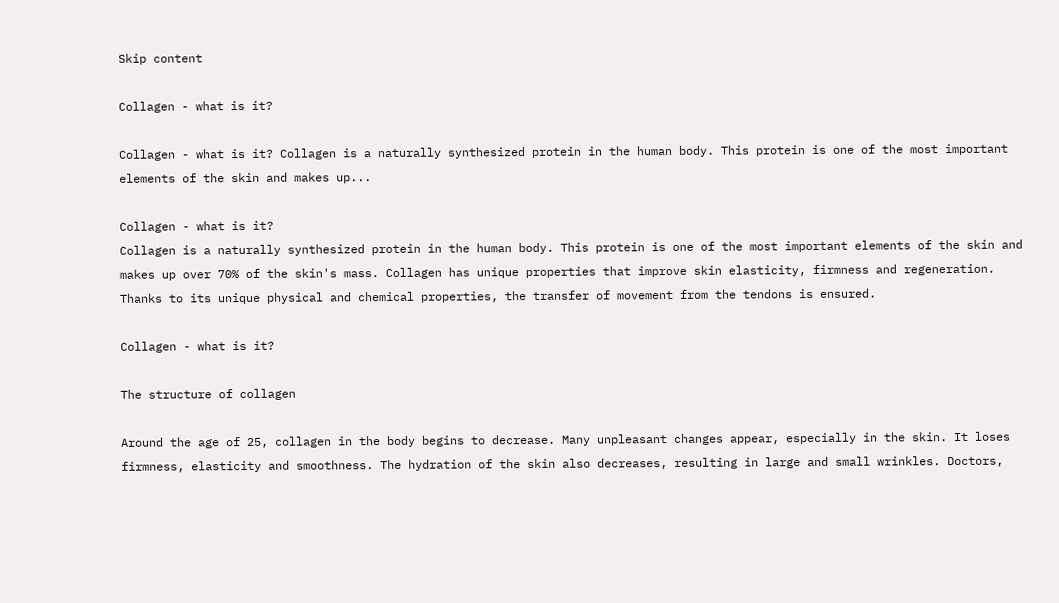Skip content

Collagen - what is it?

Collagen - what is it? Collagen is a naturally synthesized protein in the human body. This protein is one of the most important elements of the skin and makes up...

Collagen - what is it?
Collagen is a naturally synthesized protein in the human body. This protein is one of the most important elements of the skin and makes up over 70% of the skin's mass. Collagen has unique properties that improve skin elasticity, firmness and regeneration. Thanks to its unique physical and chemical properties, the transfer of movement from the tendons is ensured.

Collagen - what is it?

The structure of collagen

Around the age of 25, collagen in the body begins to decrease. Many unpleasant changes appear, especially in the skin. It loses firmness, elasticity and smoothness. The hydration of the skin also decreases, resulting in large and small wrinkles. Doctors,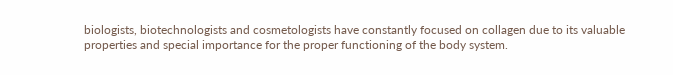biologists, biotechnologists and cosmetologists have constantly focused on collagen due to its valuable properties and special importance for the proper functioning of the body system.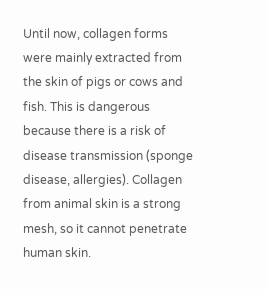Until now, collagen forms were mainly extracted from the skin of pigs or cows and fish. This is dangerous because there is a risk of disease transmission (sponge disease, allergies). Collagen from animal skin is a strong mesh, so it cannot penetrate human skin.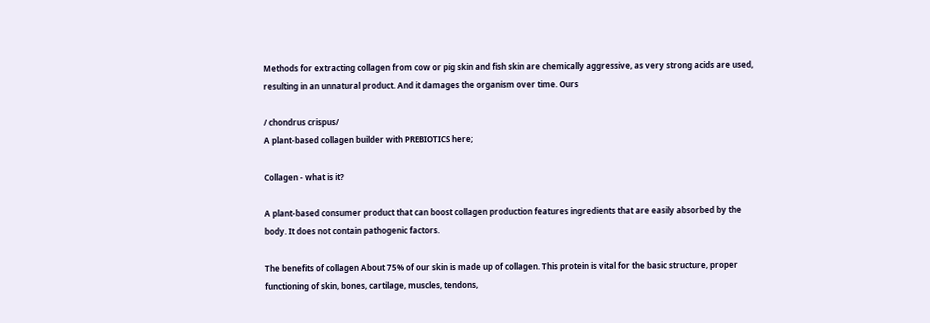Methods for extracting collagen from cow or pig skin and fish skin are chemically aggressive, as very strong acids are used, resulting in an unnatural product. And it damages the organism over time. Ours

/ chondrus crispus/
A plant-based collagen builder with PREBIOTICS here;

Collagen - what is it?

A plant-based consumer product that can boost collagen production features ingredients that are easily absorbed by the body. It does not contain pathogenic factors.

The benefits of collagen About 75% of our skin is made up of collagen. This protein is vital for the basic structure, proper functioning of skin, bones, cartilage, muscles, tendons,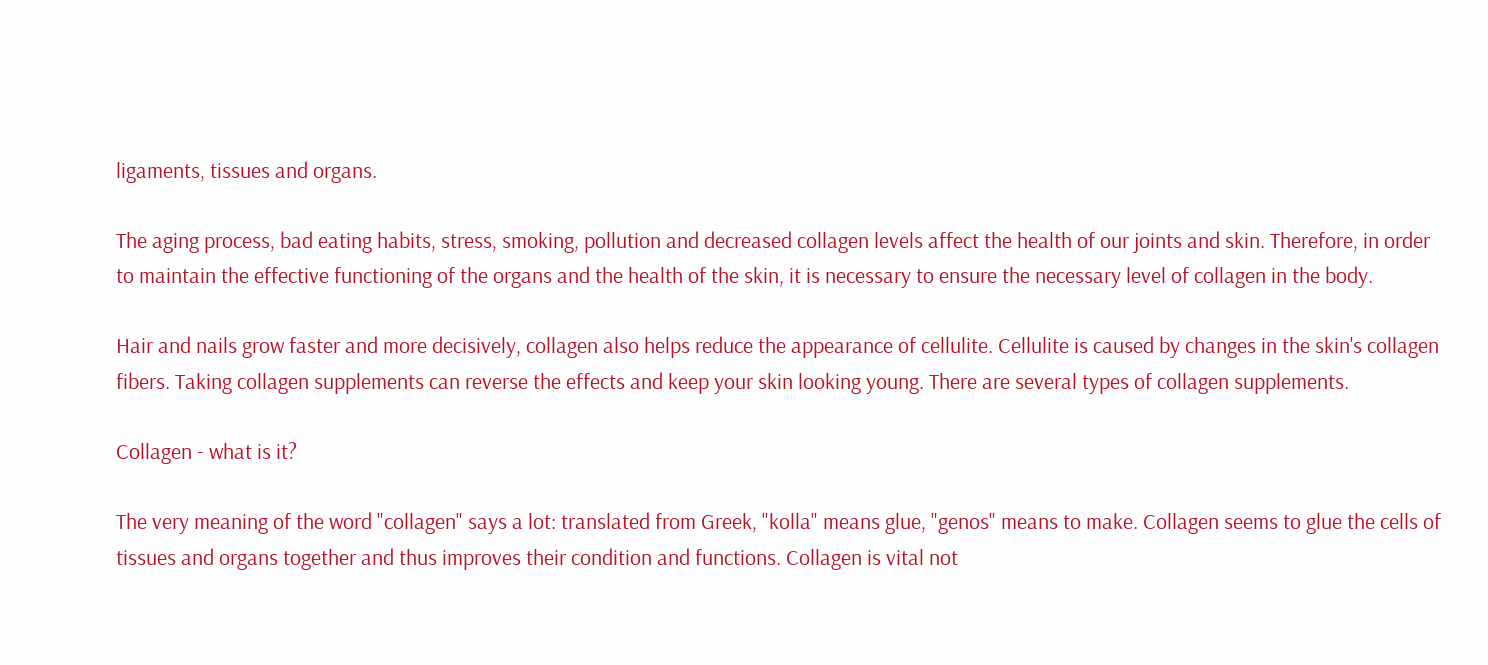ligaments, tissues and organs.

The aging process, bad eating habits, stress, smoking, pollution and decreased collagen levels affect the health of our joints and skin. Therefore, in order to maintain the effective functioning of the organs and the health of the skin, it is necessary to ensure the necessary level of collagen in the body.

Hair and nails grow faster and more decisively, collagen also helps reduce the appearance of cellulite. Cellulite is caused by changes in the skin's collagen fibers. Taking collagen supplements can reverse the effects and keep your skin looking young. There are several types of collagen supplements.

Collagen - what is it?

The very meaning of the word "collagen" says a lot: translated from Greek, "kolla" means glue, "genos" means to make. Collagen seems to glue the cells of tissues and organs together and thus improves their condition and functions. Collagen is vital not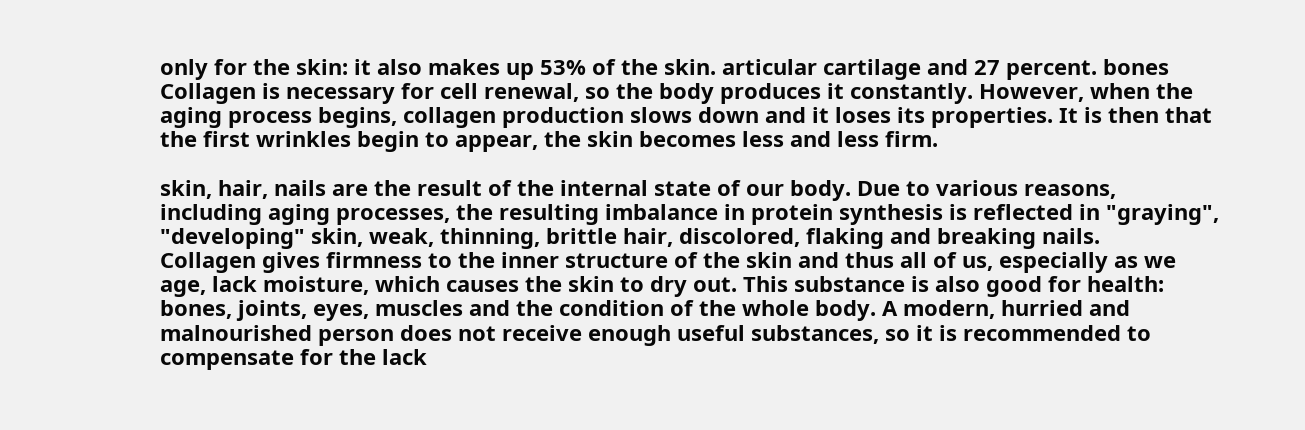only for the skin: it also makes up 53% of the skin. articular cartilage and 27 percent. bones Collagen is necessary for cell renewal, so the body produces it constantly. However, when the aging process begins, collagen production slows down and it loses its properties. It is then that the first wrinkles begin to appear, the skin becomes less and less firm.

skin, hair, nails are the result of the internal state of our body. Due to various reasons, including aging processes, the resulting imbalance in protein synthesis is reflected in "graying", "developing" skin, weak, thinning, brittle hair, discolored, flaking and breaking nails.
Collagen gives firmness to the inner structure of the skin and thus all of us, especially as we age, lack moisture, which causes the skin to dry out. This substance is also good for health: bones, joints, eyes, muscles and the condition of the whole body. A modern, hurried and malnourished person does not receive enough useful substances, so it is recommended to compensate for the lack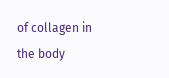of collagen in the body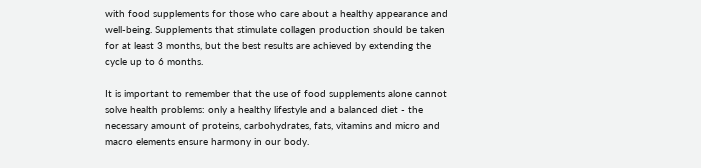with food supplements for those who care about a healthy appearance and well-being. Supplements that stimulate collagen production should be taken for at least 3 months, but the best results are achieved by extending the cycle up to 6 months.

It is important to remember that the use of food supplements alone cannot solve health problems: only a healthy lifestyle and a balanced diet - the necessary amount of proteins, carbohydrates, fats, vitamins and micro and macro elements ensure harmony in our body.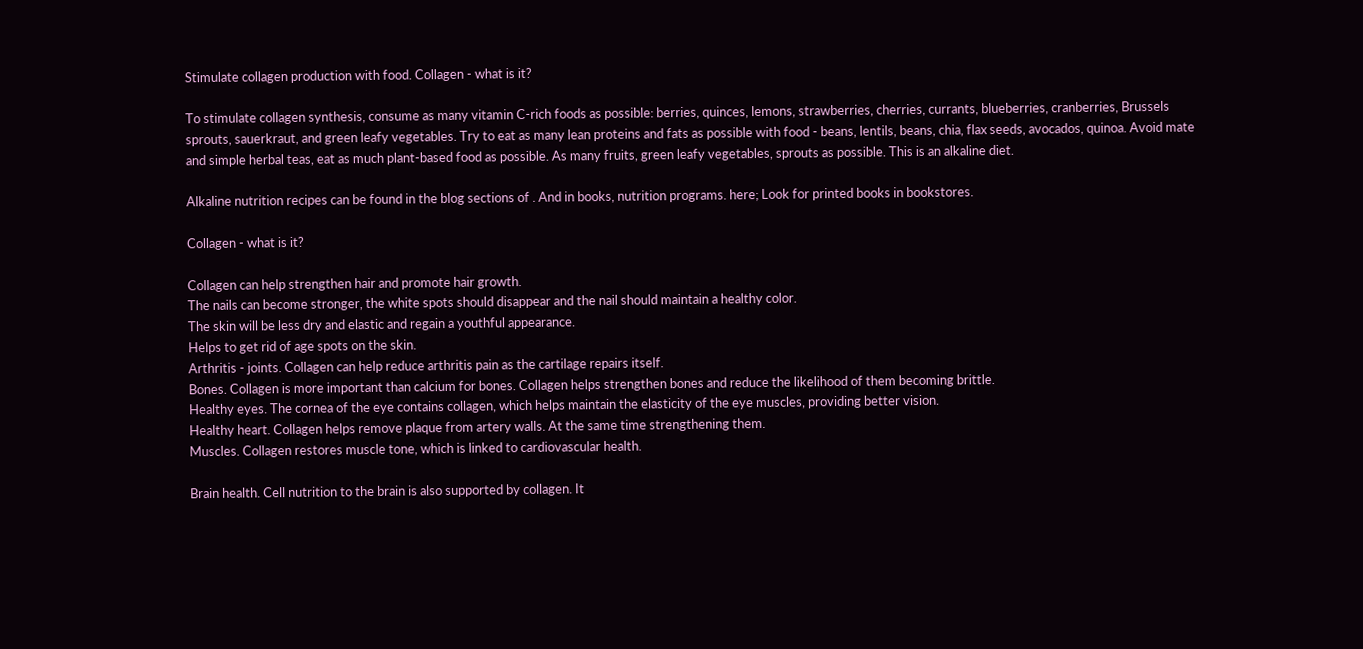Stimulate collagen production with food. Collagen - what is it?

To stimulate collagen synthesis, consume as many vitamin C-rich foods as possible: berries, quinces, lemons, strawberries, cherries, currants, blueberries, cranberries, Brussels sprouts, sauerkraut, and green leafy vegetables. Try to eat as many lean proteins and fats as possible with food - beans, lentils, beans, chia, flax seeds, avocados, quinoa. Avoid mate and simple herbal teas, eat as much plant-based food as possible. As many fruits, green leafy vegetables, sprouts as possible. This is an alkaline diet.

Alkaline nutrition recipes can be found in the blog sections of . And in books, nutrition programs. here; Look for printed books in bookstores.

Collagen - what is it?

Collagen can help strengthen hair and promote hair growth.
The nails can become stronger, the white spots should disappear and the nail should maintain a healthy color.
The skin will be less dry and elastic and regain a youthful appearance.
Helps to get rid of age spots on the skin.
Arthritis - joints. Collagen can help reduce arthritis pain as the cartilage repairs itself.
Bones. Collagen is more important than calcium for bones. Collagen helps strengthen bones and reduce the likelihood of them becoming brittle.
Healthy eyes. The cornea of the eye contains collagen, which helps maintain the elasticity of the eye muscles, providing better vision.
Healthy heart. Collagen helps remove plaque from artery walls. At the same time strengthening them.
Muscles. Collagen restores muscle tone, which is linked to cardiovascular health.

Brain health. Cell nutrition to the brain is also supported by collagen. It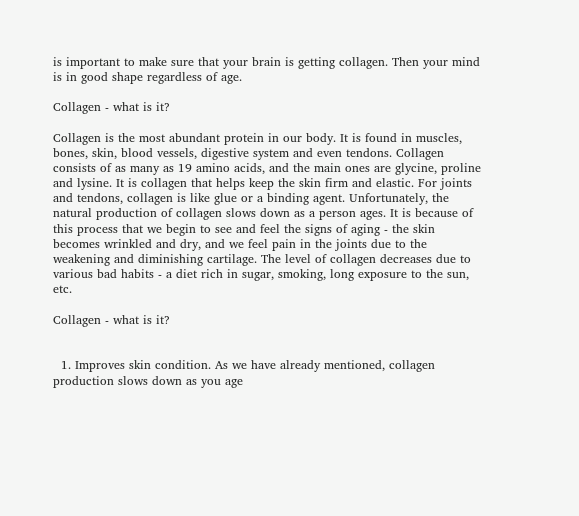is important to make sure that your brain is getting collagen. Then your mind is in good shape regardless of age.

Collagen - what is it?

Collagen is the most abundant protein in our body. It is found in muscles, bones, skin, blood vessels, digestive system and even tendons. Collagen consists of as many as 19 amino acids, and the main ones are glycine, proline and lysine. It is collagen that helps keep the skin firm and elastic. For joints and tendons, collagen is like glue or a binding agent. Unfortunately, the natural production of collagen slows down as a person ages. It is because of this process that we begin to see and feel the signs of aging - the skin becomes wrinkled and dry, and we feel pain in the joints due to the weakening and diminishing cartilage. The level of collagen decreases due to various bad habits - a diet rich in sugar, smoking, long exposure to the sun, etc.

Collagen - what is it?


  1. Improves skin condition. As we have already mentioned, collagen production slows down as you age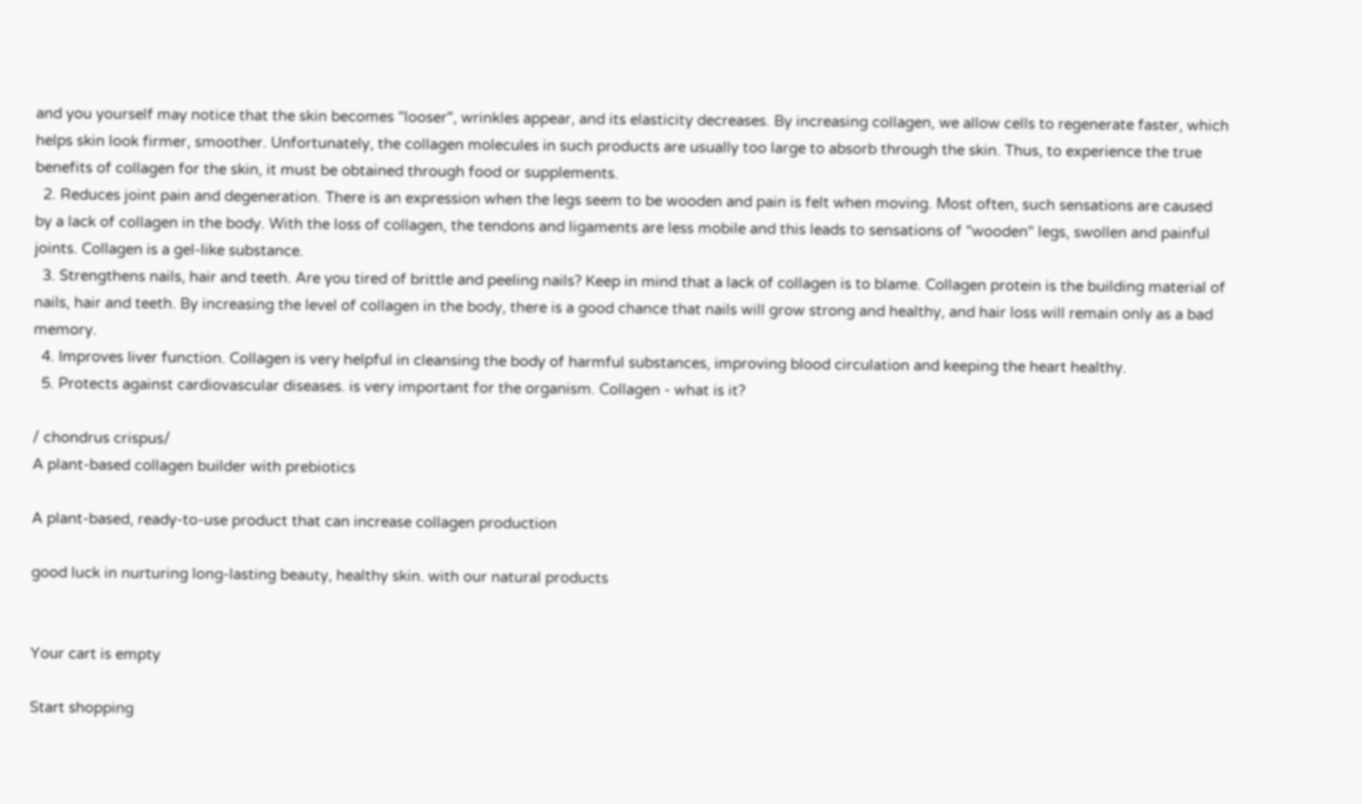and you yourself may notice that the skin becomes "looser", wrinkles appear, and its elasticity decreases. By increasing collagen, we allow cells to regenerate faster, which helps skin look firmer, smoother. Unfortunately, the collagen molecules in such products are usually too large to absorb through the skin. Thus, to experience the true benefits of collagen for the skin, it must be obtained through food or supplements.
  2. Reduces joint pain and degeneration. There is an expression when the legs seem to be wooden and pain is felt when moving. Most often, such sensations are caused by a lack of collagen in the body. With the loss of collagen, the tendons and ligaments are less mobile and this leads to sensations of "wooden" legs, swollen and painful joints. Collagen is a gel-like substance.
  3. Strengthens nails, hair and teeth. Are you tired of brittle and peeling nails? Keep in mind that a lack of collagen is to blame. Collagen protein is the building material of nails, hair and teeth. By increasing the level of collagen in the body, there is a good chance that nails will grow strong and healthy, and hair loss will remain only as a bad memory.
  4. Improves liver function. Collagen is very helpful in cleansing the body of harmful substances, improving blood circulation and keeping the heart healthy.
  5. Protects against cardiovascular diseases. is very important for the organism. Collagen - what is it?

/ chondrus crispus/
A plant-based collagen builder with prebiotics

A plant-based, ready-to-use product that can increase collagen production

good luck in nurturing long-lasting beauty, healthy skin. with our natural products


Your cart is empty

Start shopping